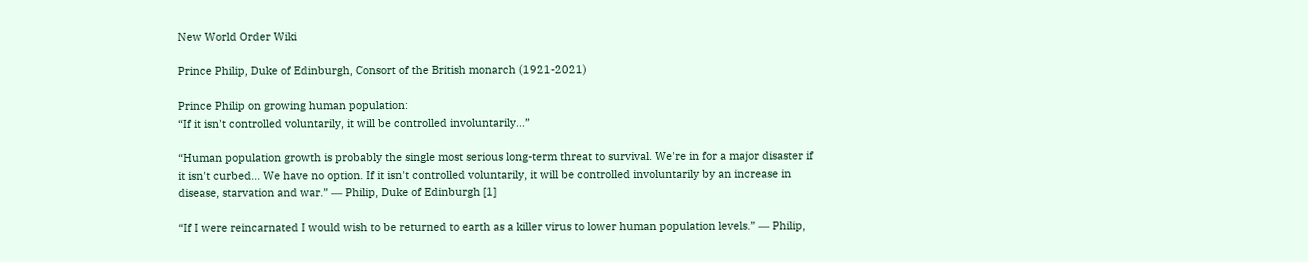New World Order Wiki

Prince Philip, Duke of Edinburgh, Consort of the British monarch (1921-2021)

Prince Philip on growing human population:
“If it isn't controlled voluntarily, it will be controlled involuntarily...”

“Human population growth is probably the single most serious long-term threat to survival. We're in for a major disaster if it isn't curbed... We have no option. If it isn't controlled voluntarily, it will be controlled involuntarily by an increase in disease, starvation and war.” ― Philip, Duke of Edinburgh [1]

“If I were reincarnated I would wish to be returned to earth as a killer virus to lower human population levels.” ― Philip,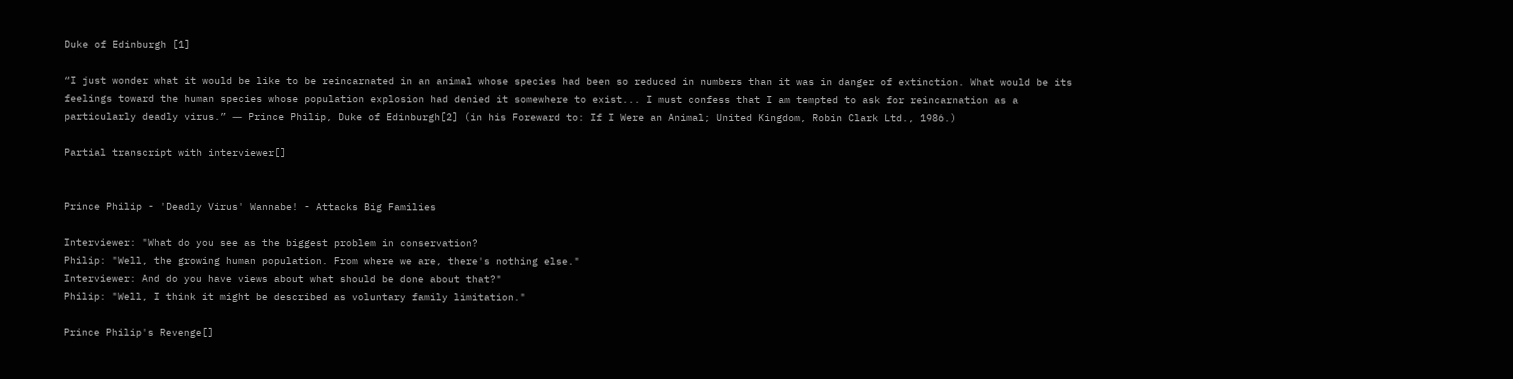Duke of Edinburgh [1]

“I just wonder what it would be like to be reincarnated in an animal whose species had been so reduced in numbers than it was in danger of extinction. What would be its feelings toward the human species whose population explosion had denied it somewhere to exist... I must confess that I am tempted to ask for reincarnation as a particularly deadly virus.” ― Prince Philip, Duke of Edinburgh[2] (in his Foreward to: If I Were an Animal; United Kingdom, Robin Clark Ltd., 1986.)

Partial transcript with interviewer[]


Prince Philip - 'Deadly Virus' Wannabe! - Attacks Big Families

Interviewer: "What do you see as the biggest problem in conservation?
Philip: "Well, the growing human population. From where we are, there's nothing else."
Interviewer: And do you have views about what should be done about that?"
Philip: "Well, I think it might be described as voluntary family limitation."

Prince Philip's Revenge[]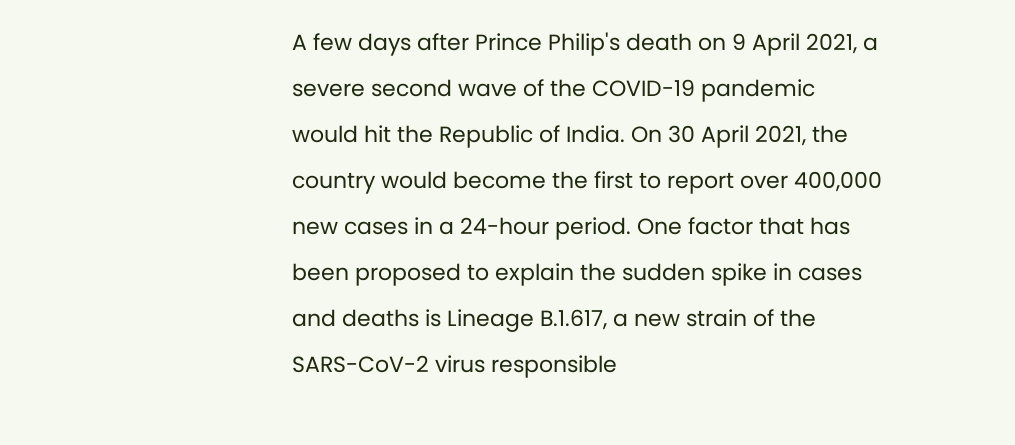A few days after Prince Philip's death on 9 April 2021, a severe second wave of the COVID-19 pandemic would hit the Republic of India. On 30 April 2021, the country would become the first to report over 400,000 new cases in a 24-hour period. One factor that has been proposed to explain the sudden spike in cases and deaths is Lineage B.1.617, a new strain of the SARS-CoV-2 virus responsible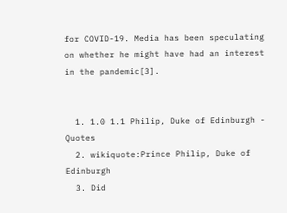for COVID-19. Media has been speculating on whether he might have had an interest in the pandemic[3].


  1. 1.0 1.1 Philip, Duke of Edinburgh - Quotes
  2. wikiquote:Prince Philip, Duke of Edinburgh
  3. Did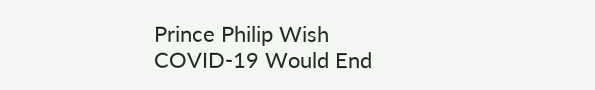Prince Philip Wish COVID-19 Would End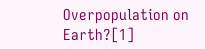Overpopulation on Earth?[1]